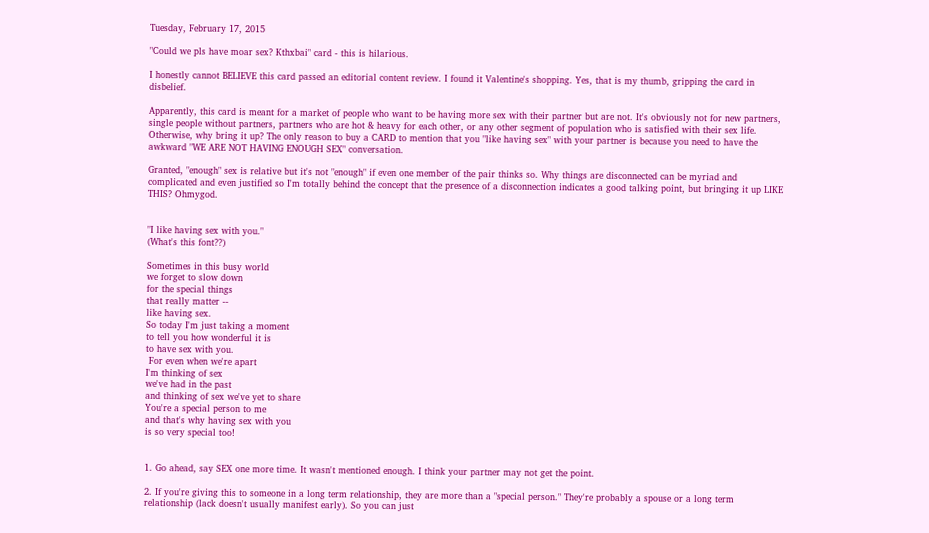Tuesday, February 17, 2015

"Could we pls have moar sex? Kthxbai" card - this is hilarious.

I honestly cannot BELIEVE this card passed an editorial content review. I found it Valentine's shopping. Yes, that is my thumb, gripping the card in disbelief.

Apparently, this card is meant for a market of people who want to be having more sex with their partner but are not. It's obviously not for new partners, single people without partners, partners who are hot & heavy for each other, or any other segment of population who is satisfied with their sex life. Otherwise, why bring it up? The only reason to buy a CARD to mention that you "like having sex" with your partner is because you need to have the awkward "WE ARE NOT HAVING ENOUGH SEX" conversation.

Granted, "enough" sex is relative but it's not "enough" if even one member of the pair thinks so. Why things are disconnected can be myriad and complicated and even justified so I'm totally behind the concept that the presence of a disconnection indicates a good talking point, but bringing it up LIKE THIS? Ohmygod.


"I like having sex with you."
(What's this font??)

Sometimes in this busy world
we forget to slow down
for the special things
that really matter --
like having sex.
So today I'm just taking a moment
to tell you how wonderful it is
to have sex with you.
 For even when we're apart
I'm thinking of sex
we've had in the past
and thinking of sex we've yet to share
You're a special person to me
and that's why having sex with you
is so very special too!


1. Go ahead, say SEX one more time. It wasn't mentioned enough. I think your partner may not get the point.

2. If you're giving this to someone in a long term relationship, they are more than a "special person." They're probably a spouse or a long term relationship (lack doesn't usually manifest early). So you can just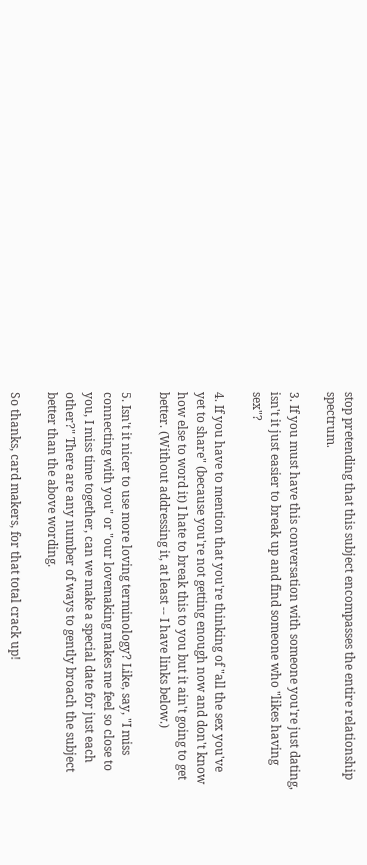stop pretending that this subject encompasses the entire relationship spectrum.

3. If you must have this conversation with someone you're just dating, isn't it just easier to break up and find someone who "likes having sex"?

4. If you have to mention that you're thinking of "all the sex you've yet to share" (because you're not getting enough now and don't know how else to word it) I hate to break this to you but it ain't going to get better. (Without addressing it, at least -- I have links below.)

5. Isn't it nicer to use more loving terminology? Like, say, "I miss connecting with you" or "our lovemaking makes me feel so close to you, I miss time together, can we make a special date for just each other?" There are any number of ways to gently broach the subject better than the above wording.

So thanks, card makers, for that total crack up!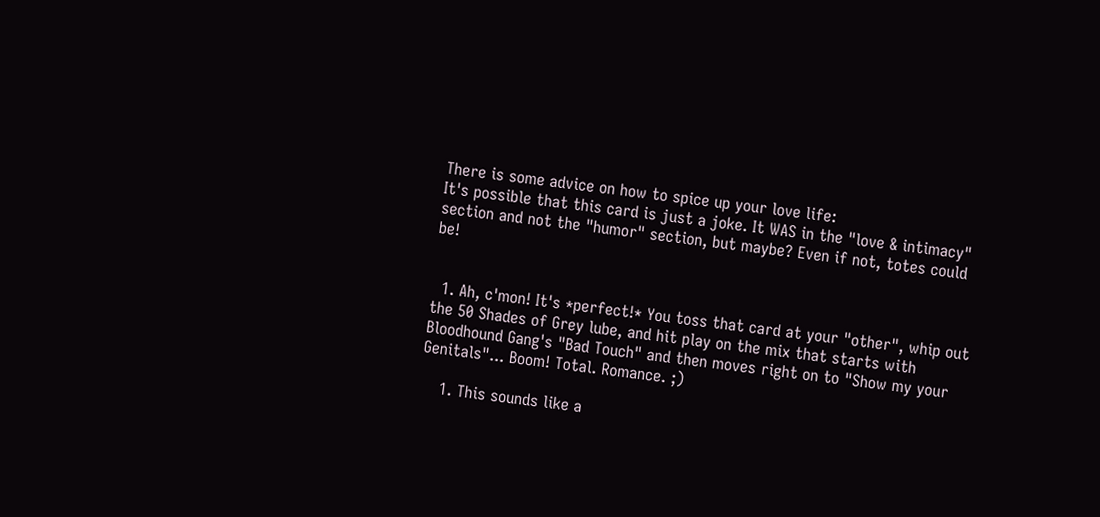There is some advice on how to spice up your love life:
It's possible that this card is just a joke. It WAS in the "love & intimacy" section and not the "humor" section, but maybe? Even if not, totes could be!


  1. Ah, c'mon! It's *perfect!* You toss that card at your "other", whip out the 50 Shades of Grey lube, and hit play on the mix that starts with Bloodhound Gang's "Bad Touch" and then moves right on to "Show my your Genitals"... Boom! Total. Romance. ;)

    1. This sounds like a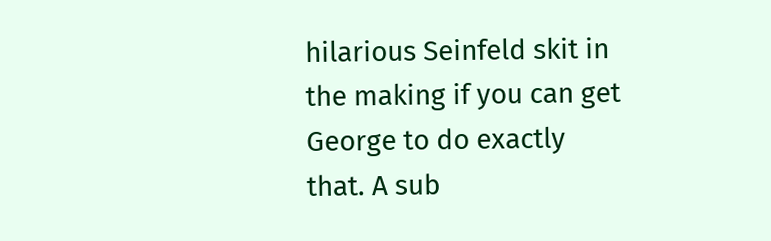hilarious Seinfeld skit in the making if you can get George to do exactly that. A sub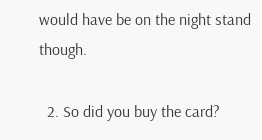would have be on the night stand though.

  2. So did you buy the card?